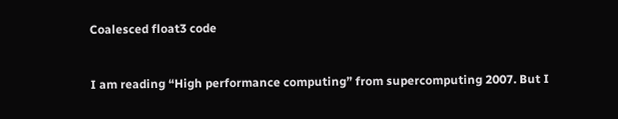Coalesced float3 code


I am reading “High performance computing” from supercomputing 2007. But I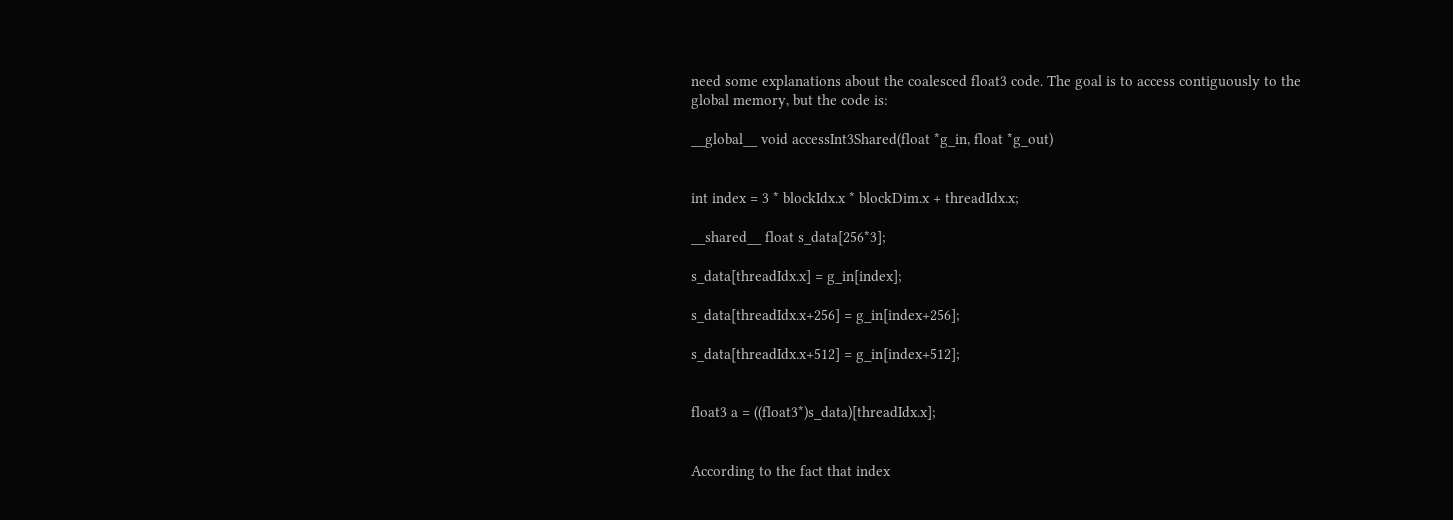need some explanations about the coalesced float3 code. The goal is to access contiguously to the global memory, but the code is:

__global__ void accessInt3Shared(float *g_in, float *g_out)


int index = 3 * blockIdx.x * blockDim.x + threadIdx.x;

__shared__ float s_data[256*3];

s_data[threadIdx.x] = g_in[index];

s_data[threadIdx.x+256] = g_in[index+256];

s_data[threadIdx.x+512] = g_in[index+512];


float3 a = ((float3*)s_data)[threadIdx.x];


According to the fact that index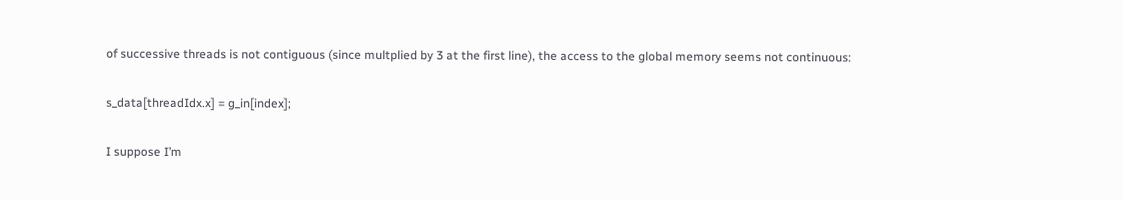of successive threads is not contiguous (since multplied by 3 at the first line), the access to the global memory seems not continuous:

s_data[threadIdx.x] = g_in[index];

I suppose I’m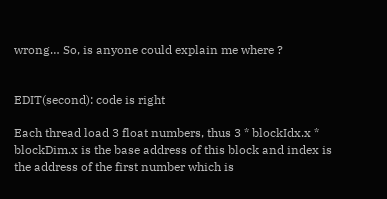wrong… So, is anyone could explain me where ?


EDIT(second): code is right

Each thread load 3 float numbers, thus 3 * blockIdx.x * blockDim.x is the base address of this block and index is the address of the first number which is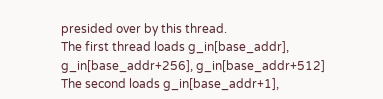presided over by this thread.
The first thread loads g_in[base_addr], g_in[base_addr+256], g_in[base_addr+512]
The second loads g_in[base_addr+1],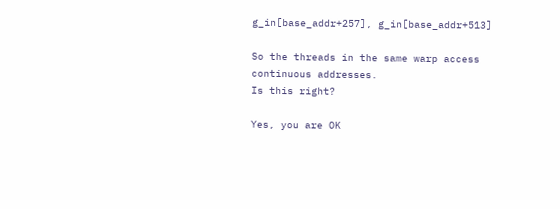g_in[base_addr+257], g_in[base_addr+513]

So the threads in the same warp access continuous addresses.
Is this right?

Yes, you are OK